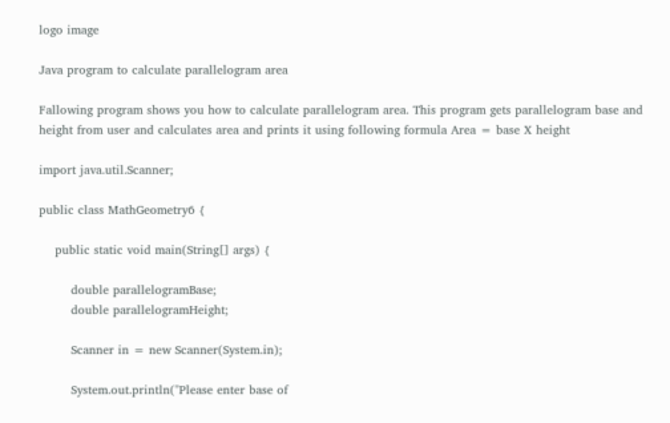logo image

Java program to calculate parallelogram area

Fallowing program shows you how to calculate parallelogram area. This program gets parallelogram base and height from user and calculates area and prints it using following formula Area = base X height

import java.util.Scanner;

public class MathGeometry6 {

    public static void main(String[] args) {

        double parallelogramBase;
        double parallelogramHeight;

        Scanner in = new Scanner(System.in);

        System.out.println("Please enter base of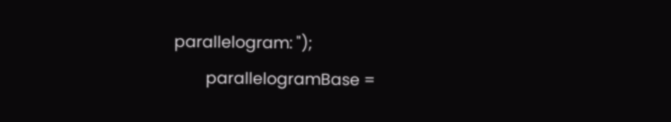parallelogram: ");
        parallelogramBase =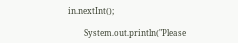in.nextInt();

        System.out.println("Please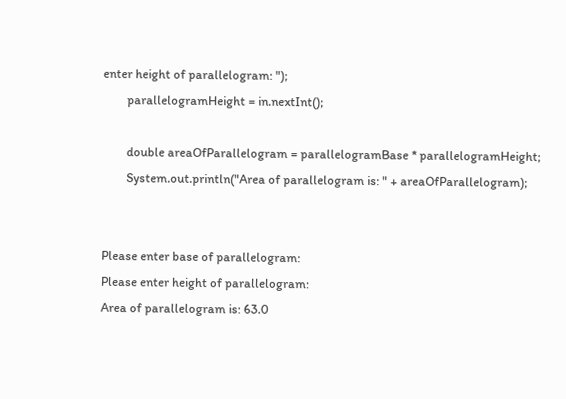enter height of parallelogram: ");
        parallelogramHeight = in.nextInt();

        double areaOfParallelogram = parallelogramBase * parallelogramHeight;
        System.out.println("Area of parallelogram is: " + areaOfParallelogram);


Please enter base of parallelogram:
Please enter height of parallelogram:
Area of parallelogram is: 63.0